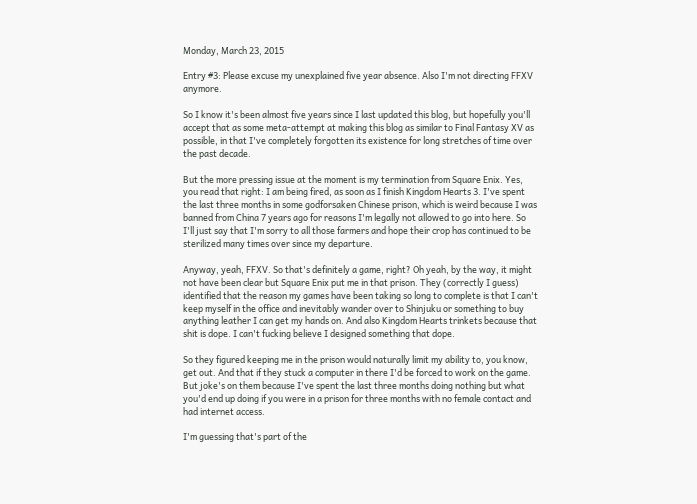Monday, March 23, 2015

Entry #3: Please excuse my unexplained five year absence. Also I'm not directing FFXV anymore.

So I know it's been almost five years since I last updated this blog, but hopefully you'll accept that as some meta-attempt at making this blog as similar to Final Fantasy XV as possible, in that I've completely forgotten its existence for long stretches of time over the past decade.

But the more pressing issue at the moment is my termination from Square Enix. Yes, you read that right: I am being fired, as soon as I finish Kingdom Hearts 3. I've spent the last three months in some godforsaken Chinese prison, which is weird because I was banned from China 7 years ago for reasons I'm legally not allowed to go into here. So I'll just say that I'm sorry to all those farmers and hope their crop has continued to be sterilized many times over since my departure.

Anyway, yeah, FFXV. So that's definitely a game, right? Oh yeah, by the way, it might not have been clear but Square Enix put me in that prison. They (correctly I guess) identified that the reason my games have been taking so long to complete is that I can't keep myself in the office and inevitably wander over to Shinjuku or something to buy anything leather I can get my hands on. And also Kingdom Hearts trinkets because that shit is dope. I can't fucking believe I designed something that dope.

So they figured keeping me in the prison would naturally limit my ability to, you know, get out. And that if they stuck a computer in there I'd be forced to work on the game. But joke's on them because I've spent the last three months doing nothing but what you'd end up doing if you were in a prison for three months with no female contact and had internet access.

I'm guessing that's part of the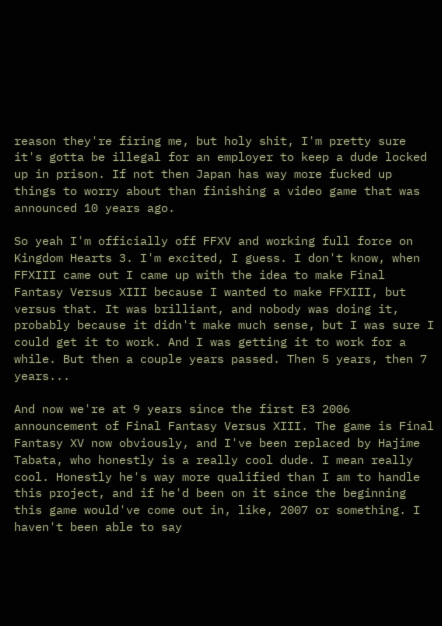reason they're firing me, but holy shit, I'm pretty sure it's gotta be illegal for an employer to keep a dude locked up in prison. If not then Japan has way more fucked up things to worry about than finishing a video game that was announced 10 years ago.

So yeah I'm officially off FFXV and working full force on Kingdom Hearts 3. I'm excited, I guess. I don't know, when FFXIII came out I came up with the idea to make Final Fantasy Versus XIII because I wanted to make FFXIII, but versus that. It was brilliant, and nobody was doing it, probably because it didn't make much sense, but I was sure I could get it to work. And I was getting it to work for a while. But then a couple years passed. Then 5 years, then 7 years...

And now we're at 9 years since the first E3 2006 announcement of Final Fantasy Versus XIII. The game is Final Fantasy XV now obviously, and I've been replaced by Hajime Tabata, who honestly is a really cool dude. I mean really cool. Honestly he's way more qualified than I am to handle this project, and if he'd been on it since the beginning this game would've come out in, like, 2007 or something. I haven't been able to say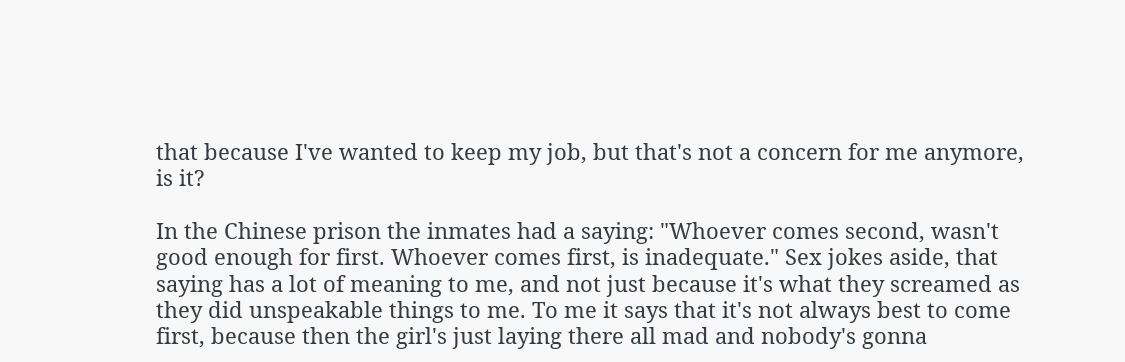that because I've wanted to keep my job, but that's not a concern for me anymore, is it?

In the Chinese prison the inmates had a saying: "Whoever comes second, wasn't good enough for first. Whoever comes first, is inadequate." Sex jokes aside, that saying has a lot of meaning to me, and not just because it's what they screamed as they did unspeakable things to me. To me it says that it's not always best to come first, because then the girl's just laying there all mad and nobody's gonna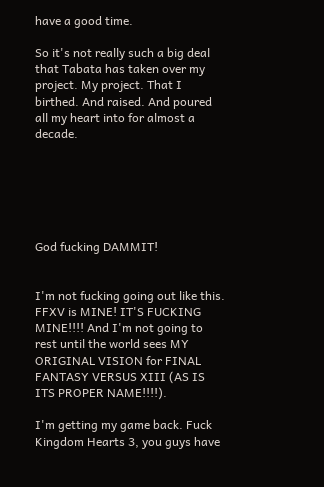have a good time.

So it's not really such a big deal that Tabata has taken over my project. My project. That I birthed. And raised. And poured all my heart into for almost a decade.






God fucking DAMMIT!


I'm not fucking going out like this. FFXV is MINE! IT'S FUCKING MINE!!!! And I'm not going to rest until the world sees MY ORIGINAL VISION for FINAL FANTASY VERSUS XIII (AS IS ITS PROPER NAME!!!!).

I'm getting my game back. Fuck Kingdom Hearts 3, you guys have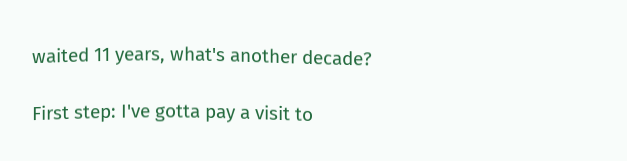waited 11 years, what's another decade?

First step: I've gotta pay a visit to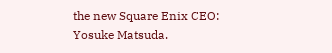the new Square Enix CEO: Yosuke Matsuda.